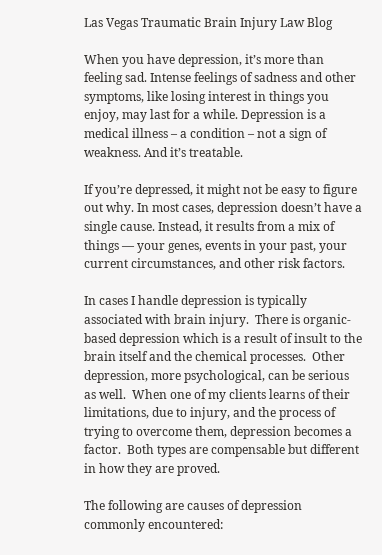Las Vegas Traumatic Brain Injury Law Blog

When you have depression, it’s more than feeling sad. Intense feelings of sadness and other symptoms, like losing interest in things you enjoy, may last for a while. Depression is a medical illness – a condition – not a sign of weakness. And it’s treatable.

If you’re depressed, it might not be easy to figure out why. In most cases, depression doesn’t have a single cause. Instead, it results from a mix of things — your genes, events in your past, your current circumstances, and other risk factors.

In cases I handle depression is typically associated with brain injury.  There is organic-based depression which is a result of insult to the brain itself and the chemical processes.  Other depression, more psychological, can be serious as well.  When one of my clients learns of their limitations, due to injury, and the process of trying to overcome them, depression becomes a factor.  Both types are compensable but different in how they are proved.

The following are causes of depression commonly encountered: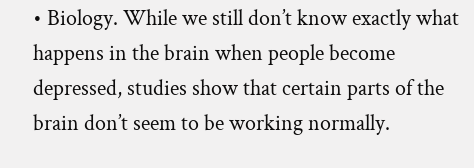• Biology. While we still don’t know exactly what happens in the brain when people become depressed, studies show that certain parts of the brain don’t seem to be working normally.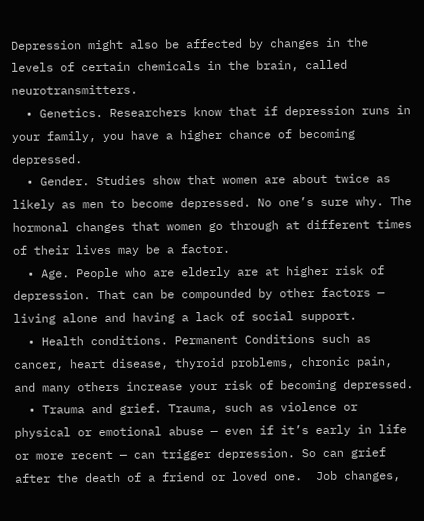Depression might also be affected by changes in the levels of certain chemicals in the brain, called neurotransmitters.
  • Genetics. Researchers know that if depression runs in your family, you have a higher chance of becoming depressed.
  • Gender. Studies show that women are about twice as likely as men to become depressed. No one’s sure why. The hormonal changes that women go through at different times of their lives may be a factor.
  • Age. People who are elderly are at higher risk of depression. That can be compounded by other factors — living alone and having a lack of social support.
  • Health conditions. Permanent Conditions such as cancer, heart disease, thyroid problems, chronic pain, and many others increase your risk of becoming depressed.
  • Trauma and grief. Trauma, such as violence or physical or emotional abuse — even if it’s early in life or more recent — can trigger depression. So can grief after the death of a friend or loved one.  Job changes,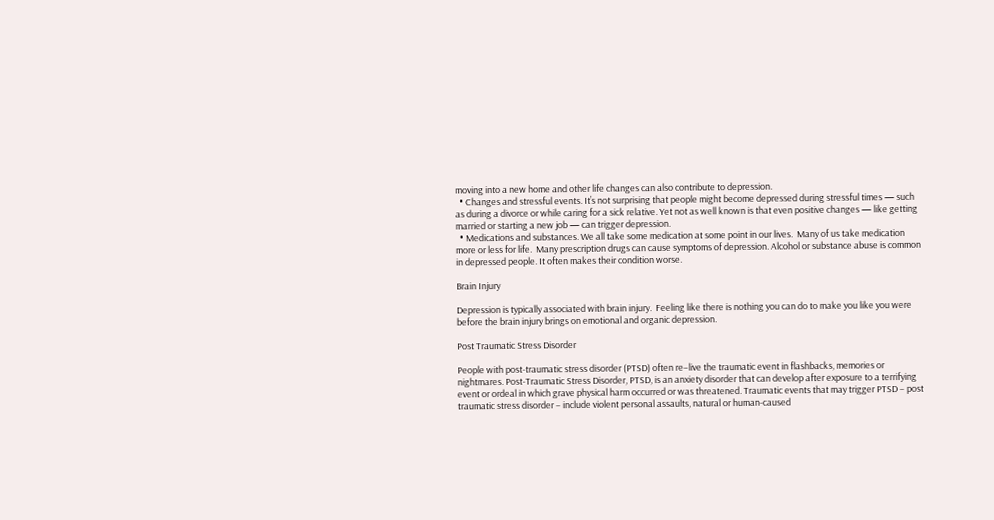moving into a new home and other life changes can also contribute to depression.
  • Changes and stressful events. It’s not surprising that people might become depressed during stressful times — such as during a divorce or while caring for a sick relative. Yet not as well known is that even positive changes — like getting married or starting a new job — can trigger depression.
  • Medications and substances. We all take some medication at some point in our lives.  Many of us take medication more or less for life.  Many prescription drugs can cause symptoms of depression. Alcohol or substance abuse is common in depressed people. It often makes their condition worse.

Brain Injury

Depression is typically associated with brain injury.  Feeling like there is nothing you can do to make you like you were before the brain injury brings on emotional and organic depression.

Post Traumatic Stress Disorder

People with post-traumatic stress disorder (PTSD) often re–live the traumatic event in flashbacks, memories or nightmares. Post-Traumatic Stress Disorder, PTSD, is an anxiety disorder that can develop after exposure to a terrifying event or ordeal in which grave physical harm occurred or was threatened. Traumatic events that may trigger PTSD – post traumatic stress disorder – include violent personal assaults, natural or human-caused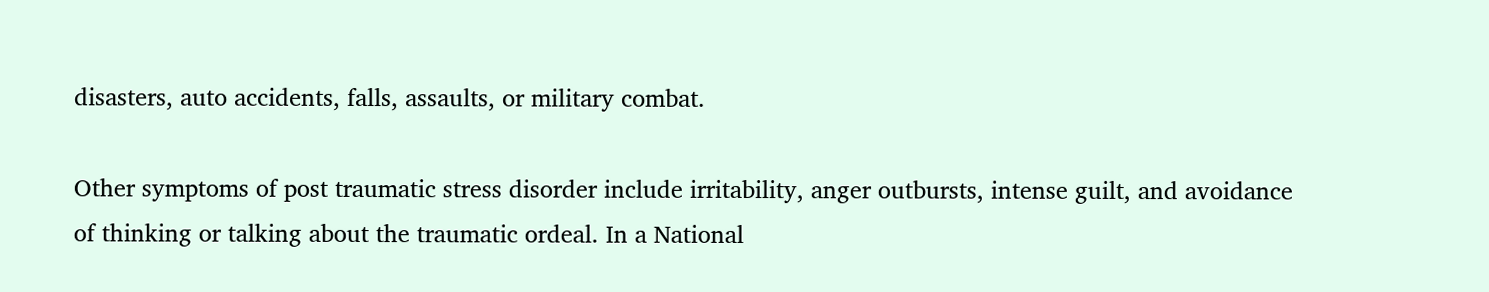disasters, auto accidents, falls, assaults, or military combat.

Other symptoms of post traumatic stress disorder include irritability, anger outbursts, intense guilt, and avoidance of thinking or talking about the traumatic ordeal. In a National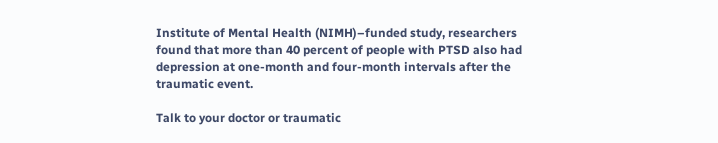Institute of Mental Health (NIMH)–funded study, researchers found that more than 40 percent of people with PTSD also had depression at one-month and four-month intervals after the traumatic event.

Talk to your doctor or traumatic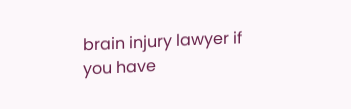brain injury lawyer if you have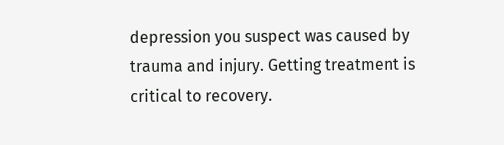depression you suspect was caused by trauma and injury. Getting treatment is critical to recovery.